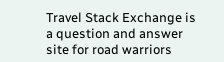Travel Stack Exchange is a question and answer site for road warriors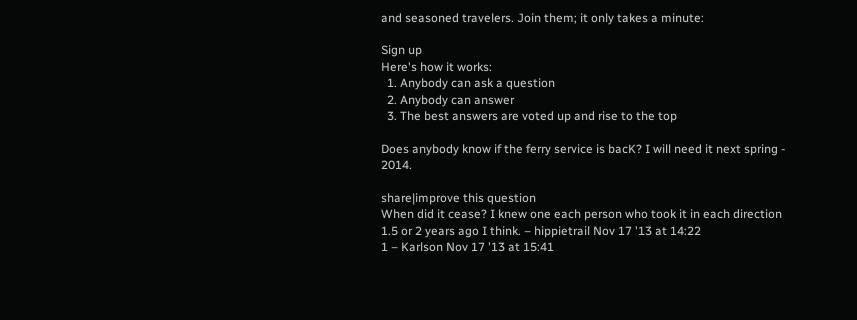and seasoned travelers. Join them; it only takes a minute:

Sign up
Here's how it works:
  1. Anybody can ask a question
  2. Anybody can answer
  3. The best answers are voted up and rise to the top

Does anybody know if the ferry service is bacK? I will need it next spring - 2014.

share|improve this question
When did it cease? I knew one each person who took it in each direction 1.5 or 2 years ago I think. – hippietrail Nov 17 '13 at 14:22
1 – Karlson Nov 17 '13 at 15:41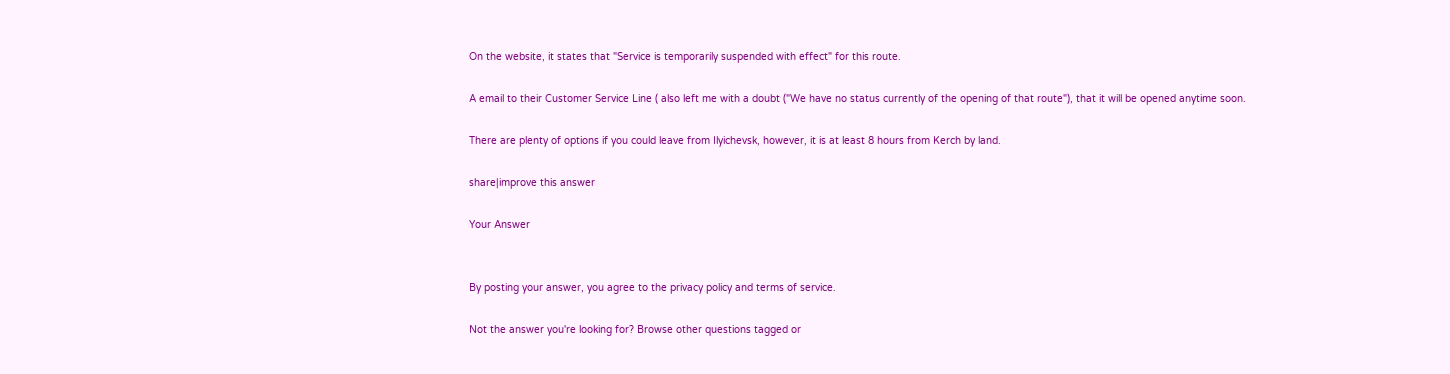On the website, it states that "Service is temporarily suspended with effect" for this route.

A email to their Customer Service Line ( also left me with a doubt ("We have no status currently of the opening of that route"), that it will be opened anytime soon.

There are plenty of options if you could leave from Ilyichevsk, however, it is at least 8 hours from Kerch by land.

share|improve this answer

Your Answer


By posting your answer, you agree to the privacy policy and terms of service.

Not the answer you're looking for? Browse other questions tagged or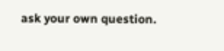ask your own question.